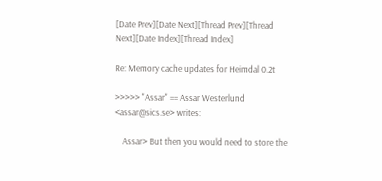[Date Prev][Date Next][Thread Prev][Thread Next][Date Index][Thread Index]

Re: Memory cache updates for Heimdal 0.2t

>>>>> "Assar" == Assar Westerlund <assar@sics.se> writes:

    Assar> But then you would need to store the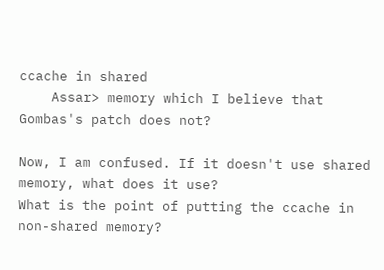ccache in shared
    Assar> memory which I believe that Gombas's patch does not?

Now, I am confused. If it doesn't use shared memory, what does it use?
What is the point of putting the ccache in non-shared memory?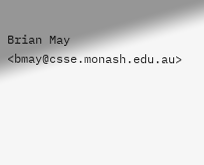Brian May <bmay@csse.monash.edu.au>